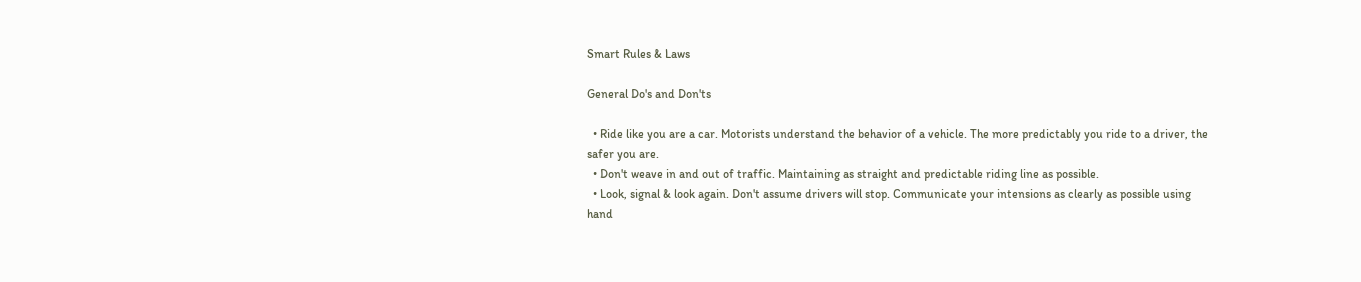Smart Rules & Laws

General Do's and Don'ts

  • Ride like you are a car. Motorists understand the behavior of a vehicle. The more predictably you ride to a driver, the safer you are.
  • Don't weave in and out of traffic. Maintaining as straight and predictable riding line as possible.
  • Look, signal & look again. Don't assume drivers will stop. Communicate your intensions as clearly as possible using hand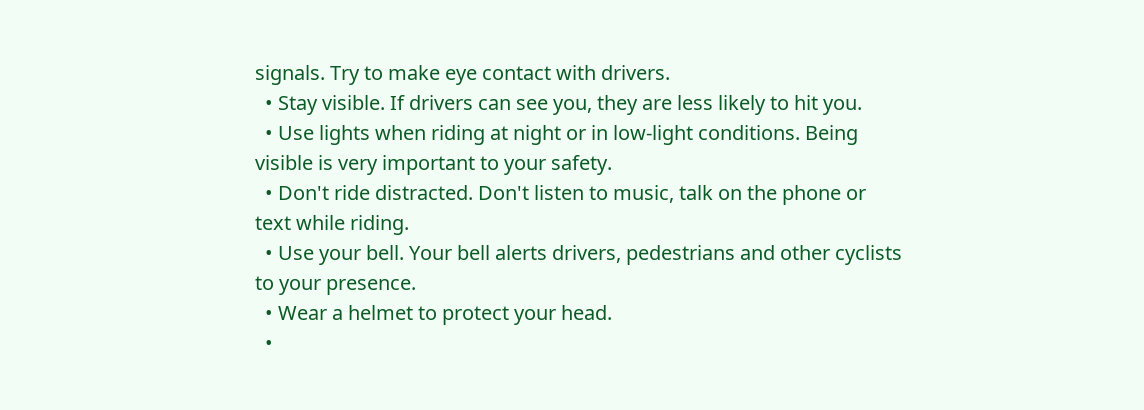signals. Try to make eye contact with drivers.
  • Stay visible. If drivers can see you, they are less likely to hit you.
  • Use lights when riding at night or in low-light conditions. Being visible is very important to your safety.
  • Don't ride distracted. Don't listen to music, talk on the phone or text while riding.
  • Use your bell. Your bell alerts drivers, pedestrians and other cyclists to your presence.
  • Wear a helmet to protect your head.
  •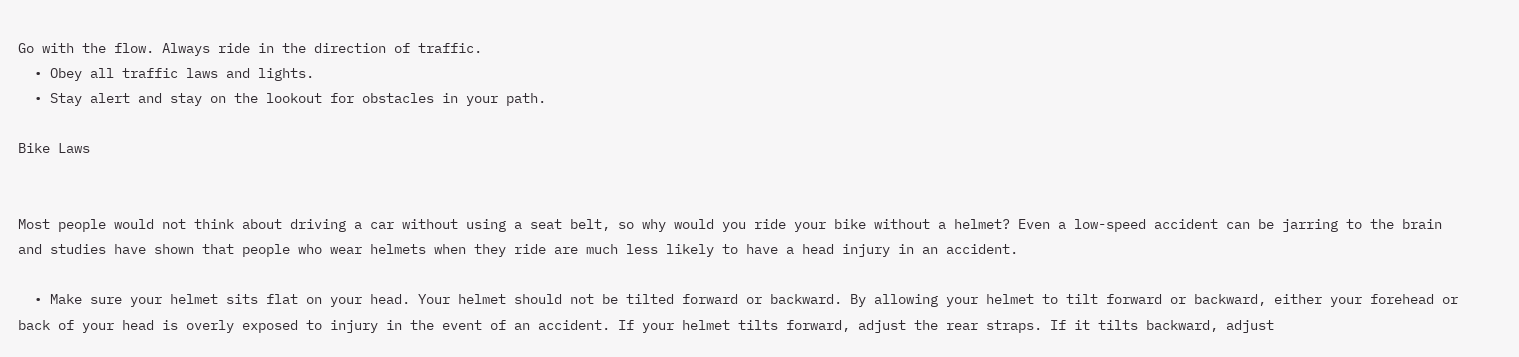Go with the flow. Always ride in the direction of traffic.
  • Obey all traffic laws and lights.
  • Stay alert and stay on the lookout for obstacles in your path.

Bike Laws


Most people would not think about driving a car without using a seat belt, so why would you ride your bike without a helmet? Even a low-speed accident can be jarring to the brain and studies have shown that people who wear helmets when they ride are much less likely to have a head injury in an accident.

  • Make sure your helmet sits flat on your head. Your helmet should not be tilted forward or backward. By allowing your helmet to tilt forward or backward, either your forehead or back of your head is overly exposed to injury in the event of an accident. If your helmet tilts forward, adjust the rear straps. If it tilts backward, adjust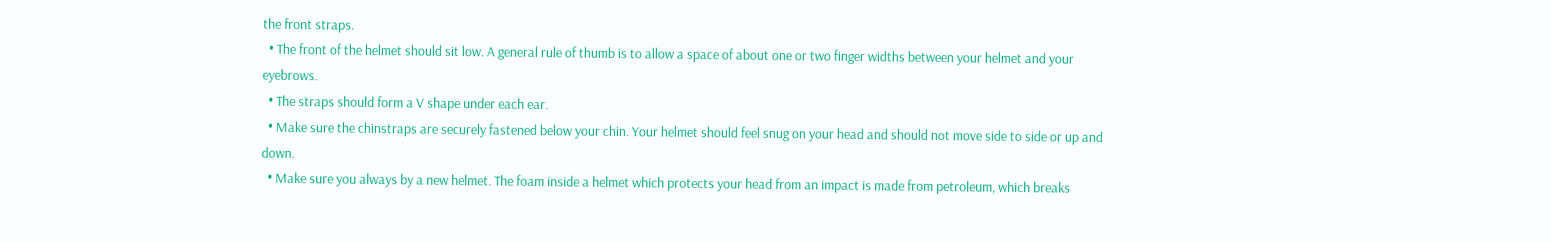the front straps.
  • The front of the helmet should sit low. A general rule of thumb is to allow a space of about one or two finger widths between your helmet and your eyebrows.
  • The straps should form a V shape under each ear.
  • Make sure the chinstraps are securely fastened below your chin. Your helmet should feel snug on your head and should not move side to side or up and down.
  • Make sure you always by a new helmet. The foam inside a helmet which protects your head from an impact is made from petroleum, which breaks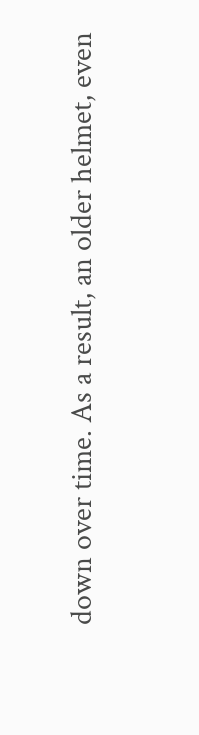down over time. As a result, an older helmet, even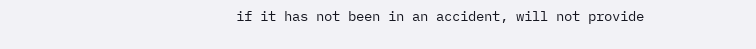if it has not been in an accident, will not provide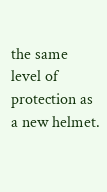the same level of protection as a new helmet.